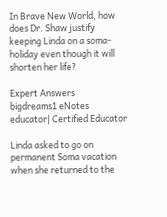In Brave New World, how does Dr. Shaw justify keeping Linda on a soma-holiday even though it will shorten her life?

Expert Answers
bigdreams1 eNotes educator| Certified Educator

Linda asked to go on permanent Soma vacation when she returned to the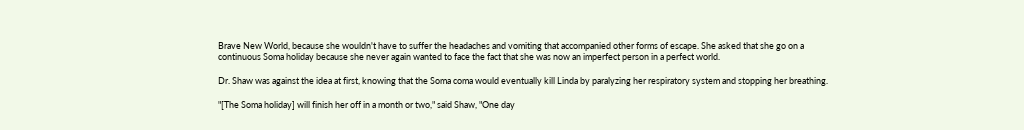Brave New World, because she wouldn't have to suffer the headaches and vomiting that accompanied other forms of escape. She asked that she go on a continuous Soma holiday because she never again wanted to face the fact that she was now an imperfect person in a perfect world.

Dr. Shaw was against the idea at first, knowing that the Soma coma would eventually kill Linda by paralyzing her respiratory system and stopping her breathing.

"[The Soma holiday] will finish her off in a month or two," said Shaw, "One day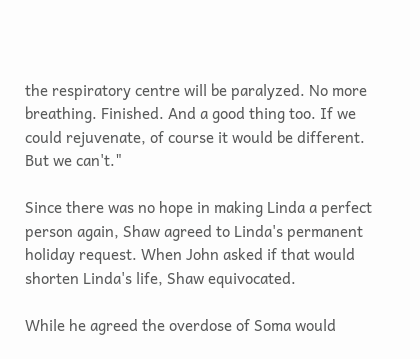the respiratory centre will be paralyzed. No more breathing. Finished. And a good thing too. If we could rejuvenate, of course it would be different. But we can't."

Since there was no hope in making Linda a perfect person again, Shaw agreed to Linda's permanent holiday request. When John asked if that would shorten Linda's life, Shaw equivocated.

While he agreed the overdose of Soma would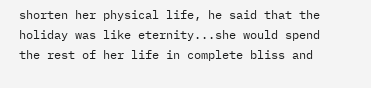shorten her physical life, he said that the holiday was like eternity...she would spend the rest of her life in complete bliss and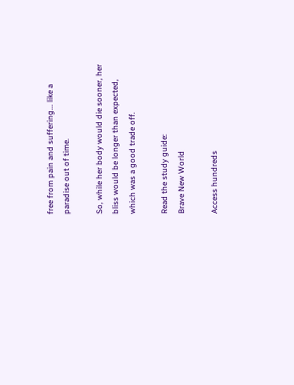free from pain and suffering... like a paradise out of time.

So, while her body would die sooner, her bliss would be longer than expected, which was a good trade off.

Read the study guide:
Brave New World

Access hundreds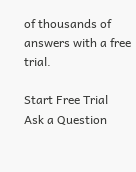of thousands of answers with a free trial.

Start Free Trial
Ask a Question